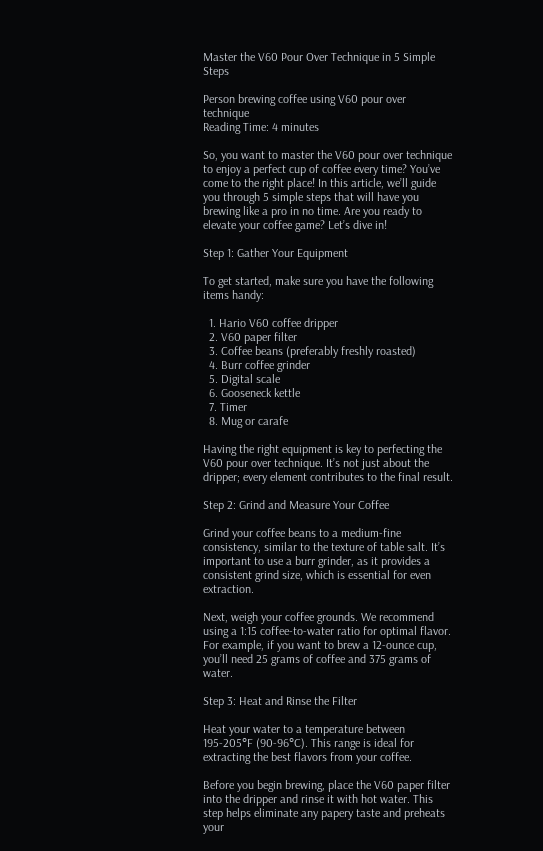Master the V60 Pour Over Technique in 5 Simple Steps

Person brewing coffee using V60 pour over technique
Reading Time: 4 minutes

So, you want to master the V60 pour over technique to enjoy a perfect cup of coffee every time? You’ve come to the right place! In this article, we’ll guide you through 5 simple steps that will have you brewing like a pro in no time. Are you ready to elevate your coffee game? Let’s dive in!

Step 1: Gather Your Equipment

To get started, make sure you have the following items handy:

  1. Hario V60 coffee dripper
  2. V60 paper filter
  3. Coffee beans (preferably freshly roasted)
  4. Burr coffee grinder
  5. Digital scale
  6. Gooseneck kettle
  7. Timer
  8. Mug or carafe

Having the right equipment is key to perfecting the V60 pour over technique. It’s not just about the dripper; every element contributes to the final result.

Step 2: Grind and Measure Your Coffee

Grind your coffee beans to a medium-fine consistency, similar to the texture of table salt. It’s important to use a burr grinder, as it provides a consistent grind size, which is essential for even extraction.

Next, weigh your coffee grounds. We recommend using a 1:15 coffee-to-water ratio for optimal flavor. For example, if you want to brew a 12-ounce cup, you’ll need 25 grams of coffee and 375 grams of water.

Step 3: Heat and Rinse the Filter

Heat your water to a temperature between 195-205°F (90-96°C). This range is ideal for extracting the best flavors from your coffee.

Before you begin brewing, place the V60 paper filter into the dripper and rinse it with hot water. This step helps eliminate any papery taste and preheats your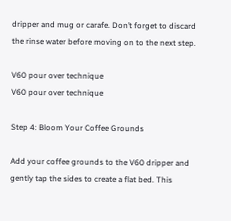dripper and mug or carafe. Don’t forget to discard the rinse water before moving on to the next step.

V60 pour over technique
V60 pour over technique

Step 4: Bloom Your Coffee Grounds

Add your coffee grounds to the V60 dripper and gently tap the sides to create a flat bed. This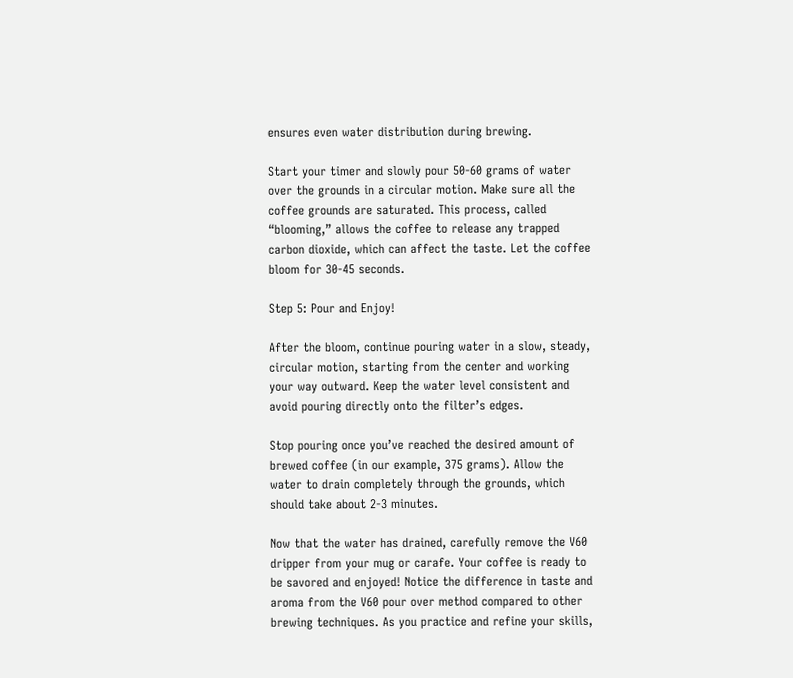ensures even water distribution during brewing.

Start your timer and slowly pour 50-60 grams of water over the grounds in a circular motion. Make sure all the coffee grounds are saturated. This process, called “blooming,” allows the coffee to release any trapped carbon dioxide, which can affect the taste. Let the coffee bloom for 30-45 seconds.

Step 5: Pour and Enjoy!

After the bloom, continue pouring water in a slow, steady, circular motion, starting from the center and working your way outward. Keep the water level consistent and avoid pouring directly onto the filter’s edges.

Stop pouring once you’ve reached the desired amount of brewed coffee (in our example, 375 grams). Allow the water to drain completely through the grounds, which should take about 2-3 minutes.

Now that the water has drained, carefully remove the V60 dripper from your mug or carafe. Your coffee is ready to be savored and enjoyed! Notice the difference in taste and aroma from the V60 pour over method compared to other brewing techniques. As you practice and refine your skills,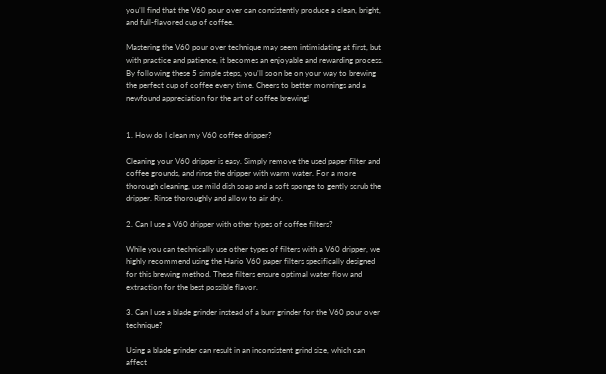you’ll find that the V60 pour over can consistently produce a clean, bright, and full-flavored cup of coffee.

Mastering the V60 pour over technique may seem intimidating at first, but with practice and patience, it becomes an enjoyable and rewarding process. By following these 5 simple steps, you’ll soon be on your way to brewing the perfect cup of coffee every time. Cheers to better mornings and a newfound appreciation for the art of coffee brewing!


1. How do I clean my V60 coffee dripper?

Cleaning your V60 dripper is easy. Simply remove the used paper filter and coffee grounds, and rinse the dripper with warm water. For a more thorough cleaning, use mild dish soap and a soft sponge to gently scrub the dripper. Rinse thoroughly and allow to air dry.

2. Can I use a V60 dripper with other types of coffee filters?

While you can technically use other types of filters with a V60 dripper, we highly recommend using the Hario V60 paper filters specifically designed for this brewing method. These filters ensure optimal water flow and extraction for the best possible flavor.

3. Can I use a blade grinder instead of a burr grinder for the V60 pour over technique?

Using a blade grinder can result in an inconsistent grind size, which can affect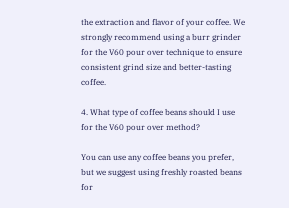the extraction and flavor of your coffee. We strongly recommend using a burr grinder for the V60 pour over technique to ensure consistent grind size and better-tasting coffee.

4. What type of coffee beans should I use for the V60 pour over method?

You can use any coffee beans you prefer, but we suggest using freshly roasted beans for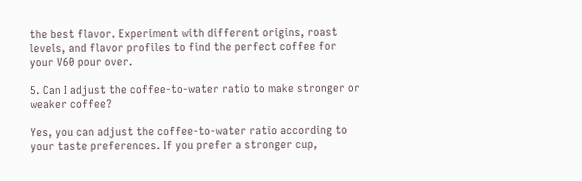the best flavor. Experiment with different origins, roast levels, and flavor profiles to find the perfect coffee for your V60 pour over.

5. Can I adjust the coffee-to-water ratio to make stronger or weaker coffee?

Yes, you can adjust the coffee-to-water ratio according to your taste preferences. If you prefer a stronger cup,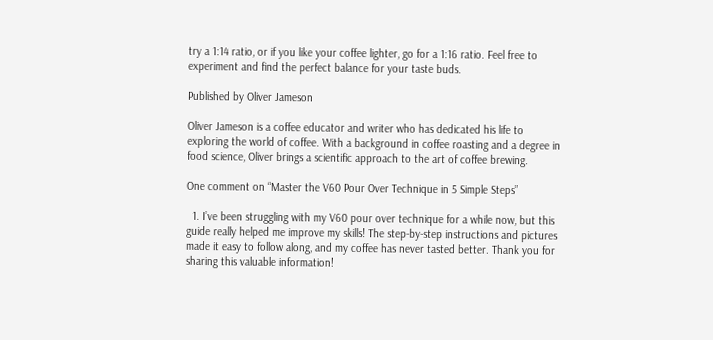try a 1:14 ratio, or if you like your coffee lighter, go for a 1:16 ratio. Feel free to experiment and find the perfect balance for your taste buds.

Published by Oliver Jameson

Oliver Jameson is a coffee educator and writer who has dedicated his life to exploring the world of coffee. With a background in coffee roasting and a degree in food science, Oliver brings a scientific approach to the art of coffee brewing.

One comment on “Master the V60 Pour Over Technique in 5 Simple Steps”

  1. I’ve been struggling with my V60 pour over technique for a while now, but this guide really helped me improve my skills! The step-by-step instructions and pictures made it easy to follow along, and my coffee has never tasted better. Thank you for sharing this valuable information!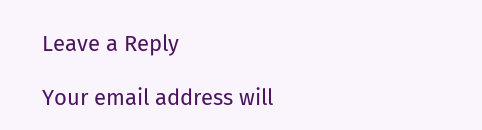Leave a Reply

Your email address will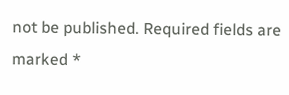not be published. Required fields are marked *